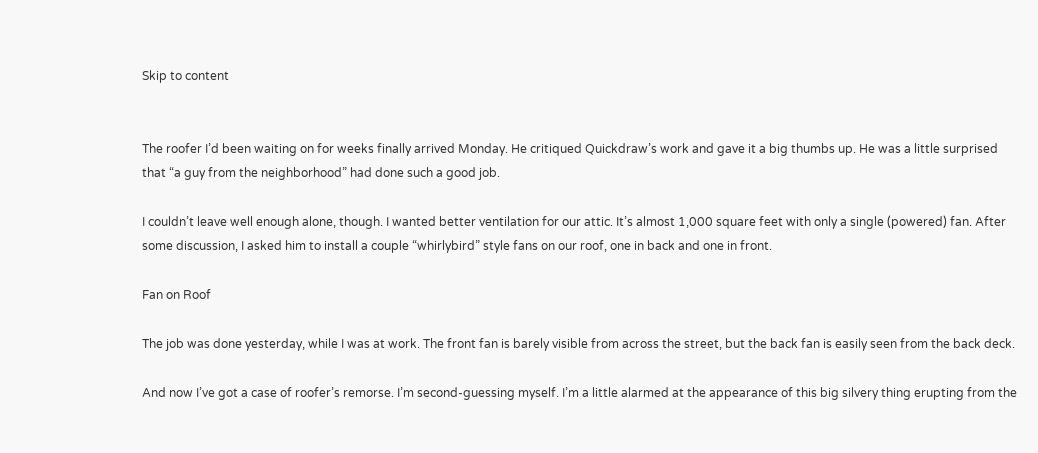Skip to content


The roofer I’d been waiting on for weeks finally arrived Monday. He critiqued Quickdraw’s work and gave it a big thumbs up. He was a little surprised that “a guy from the neighborhood” had done such a good job.

I couldn’t leave well enough alone, though. I wanted better ventilation for our attic. It’s almost 1,000 square feet with only a single (powered) fan. After some discussion, I asked him to install a couple “whirlybird” style fans on our roof, one in back and one in front.

Fan on Roof

The job was done yesterday, while I was at work. The front fan is barely visible from across the street, but the back fan is easily seen from the back deck.

And now I’ve got a case of roofer’s remorse. I’m second-guessing myself. I’m a little alarmed at the appearance of this big silvery thing erupting from the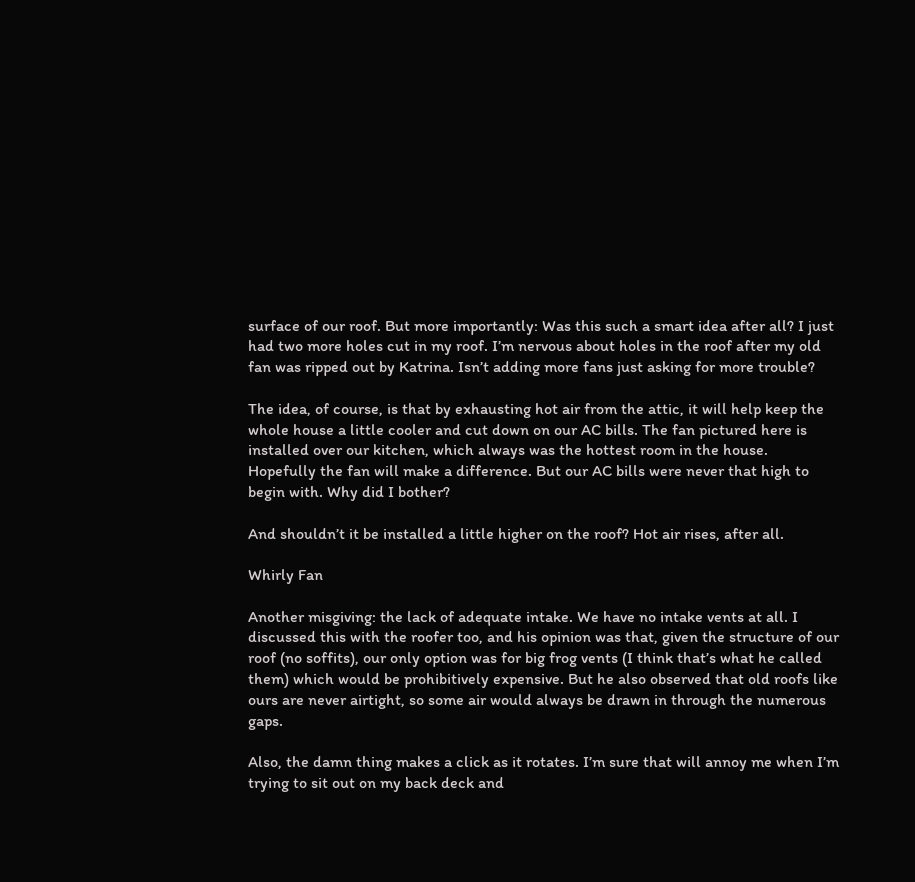surface of our roof. But more importantly: Was this such a smart idea after all? I just had two more holes cut in my roof. I’m nervous about holes in the roof after my old fan was ripped out by Katrina. Isn’t adding more fans just asking for more trouble?

The idea, of course, is that by exhausting hot air from the attic, it will help keep the whole house a little cooler and cut down on our AC bills. The fan pictured here is installed over our kitchen, which always was the hottest room in the house. Hopefully the fan will make a difference. But our AC bills were never that high to begin with. Why did I bother?

And shouldn’t it be installed a little higher on the roof? Hot air rises, after all.

Whirly Fan

Another misgiving: the lack of adequate intake. We have no intake vents at all. I discussed this with the roofer too, and his opinion was that, given the structure of our roof (no soffits), our only option was for big frog vents (I think that’s what he called them) which would be prohibitively expensive. But he also observed that old roofs like ours are never airtight, so some air would always be drawn in through the numerous gaps.

Also, the damn thing makes a click as it rotates. I’m sure that will annoy me when I’m trying to sit out on my back deck and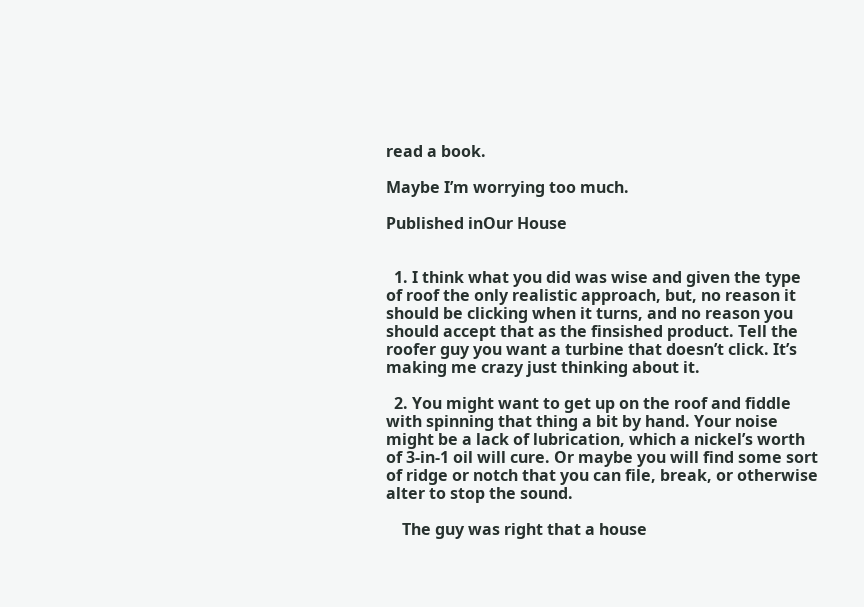read a book.

Maybe I’m worrying too much.

Published inOur House


  1. I think what you did was wise and given the type of roof the only realistic approach, but, no reason it should be clicking when it turns, and no reason you should accept that as the finsished product. Tell the roofer guy you want a turbine that doesn’t click. It’s making me crazy just thinking about it.

  2. You might want to get up on the roof and fiddle with spinning that thing a bit by hand. Your noise might be a lack of lubrication, which a nickel’s worth of 3-in-1 oil will cure. Or maybe you will find some sort of ridge or notch that you can file, break, or otherwise alter to stop the sound.

    The guy was right that a house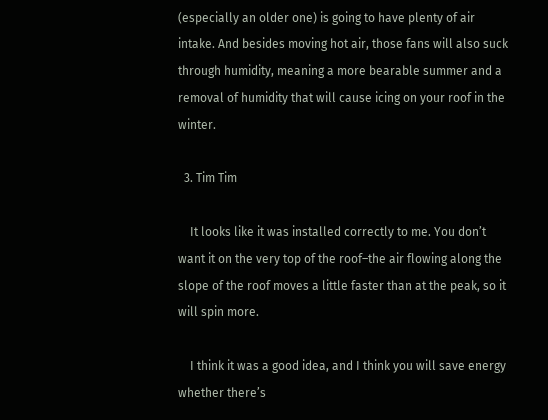(especially an older one) is going to have plenty of air intake. And besides moving hot air, those fans will also suck through humidity, meaning a more bearable summer and a removal of humidity that will cause icing on your roof in the winter.

  3. Tim Tim

    It looks like it was installed correctly to me. You don’t want it on the very top of the roof–the air flowing along the slope of the roof moves a little faster than at the peak, so it will spin more.

    I think it was a good idea, and I think you will save energy whether there’s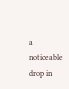a noticeable drop in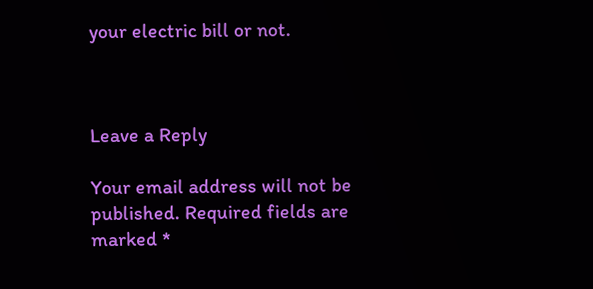your electric bill or not.



Leave a Reply

Your email address will not be published. Required fields are marked *